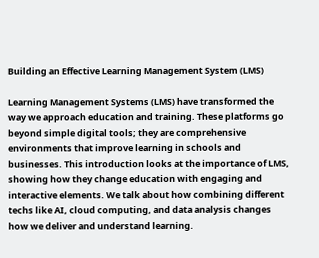Building an Effective Learning Management System (LMS)

Learning Management Systems (LMS) have transformed the way we approach education and training. These platforms go beyond simple digital tools; they are comprehensive environments that improve learning in schools and businesses. This introduction looks at the importance of LMS, showing how they change education with engaging and interactive elements. We talk about how combining different techs like AI, cloud computing, and data analysis changes how we deliver and understand learning.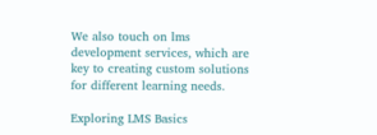We also touch on lms development services, which are key to creating custom solutions for different learning needs.

Exploring LMS Basics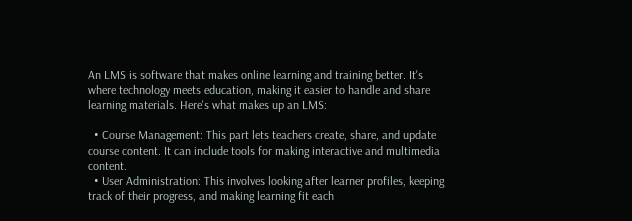An LMS is software that makes online learning and training better. It's where technology meets education, making it easier to handle and share learning materials. Here's what makes up an LMS:

  • Course Management: This part lets teachers create, share, and update course content. It can include tools for making interactive and multimedia content.
  • User Administration: This involves looking after learner profiles, keeping track of their progress, and making learning fit each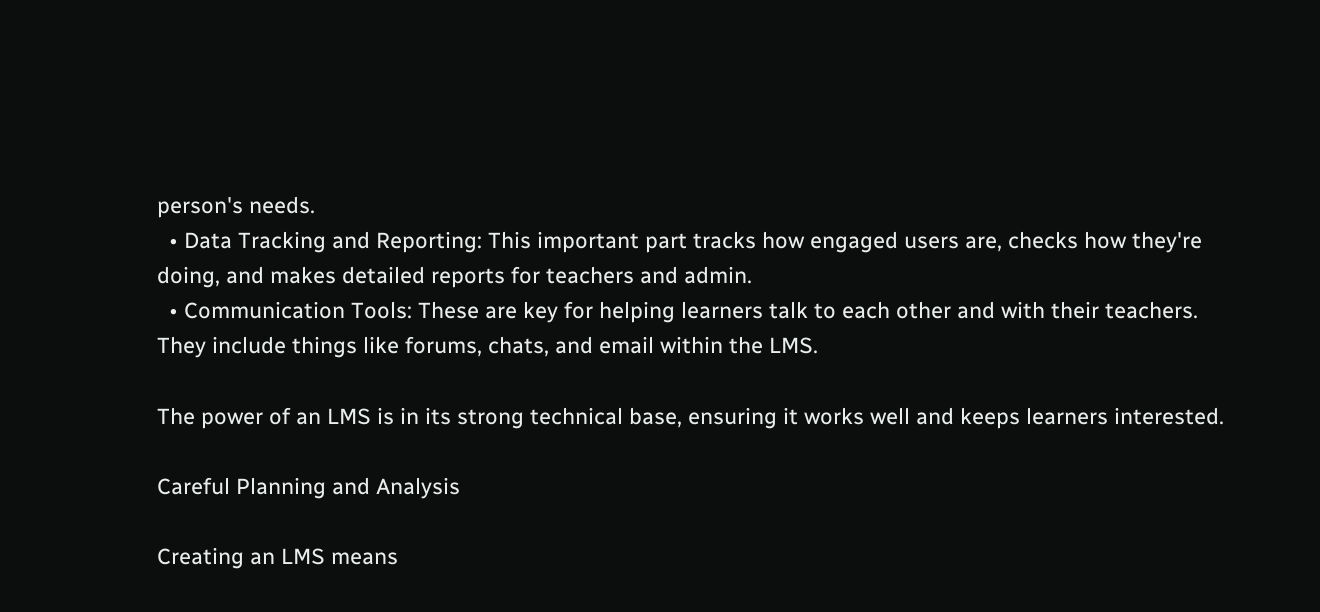person's needs.
  • Data Tracking and Reporting: This important part tracks how engaged users are, checks how they're doing, and makes detailed reports for teachers and admin.
  • Communication Tools: These are key for helping learners talk to each other and with their teachers. They include things like forums, chats, and email within the LMS.

The power of an LMS is in its strong technical base, ensuring it works well and keeps learners interested.

Careful Planning and Analysis

Creating an LMS means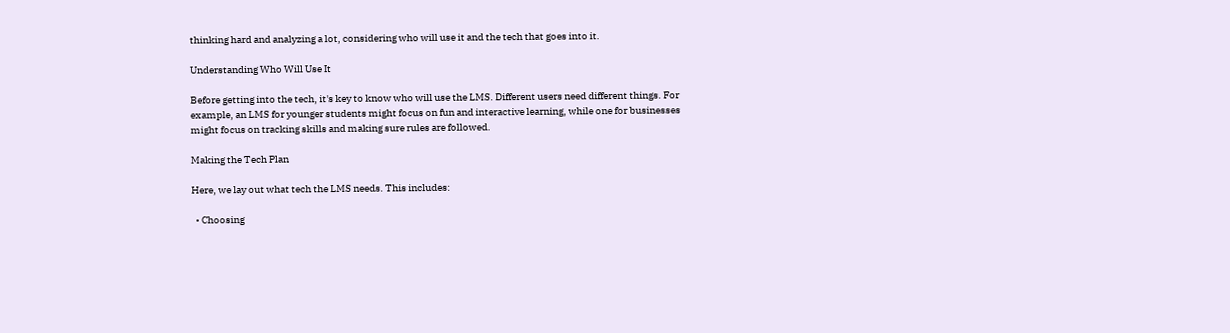thinking hard and analyzing a lot, considering who will use it and the tech that goes into it.

Understanding Who Will Use It

Before getting into the tech, it's key to know who will use the LMS. Different users need different things. For example, an LMS for younger students might focus on fun and interactive learning, while one for businesses might focus on tracking skills and making sure rules are followed.

Making the Tech Plan

Here, we lay out what tech the LMS needs. This includes:

  • Choosing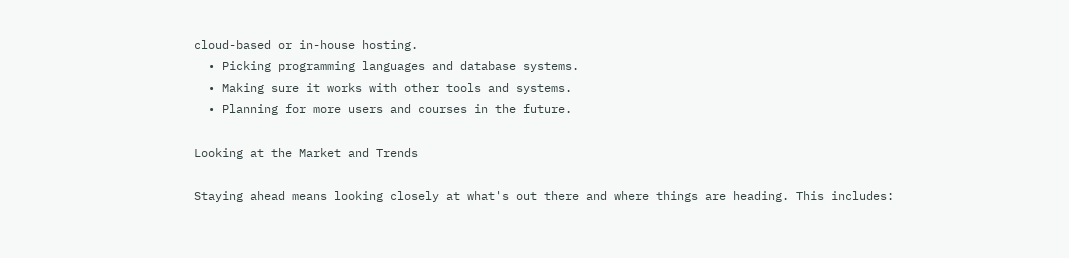cloud-based or in-house hosting.
  • Picking programming languages and database systems.
  • Making sure it works with other tools and systems.
  • Planning for more users and courses in the future.

Looking at the Market and Trends

Staying ahead means looking closely at what's out there and where things are heading. This includes: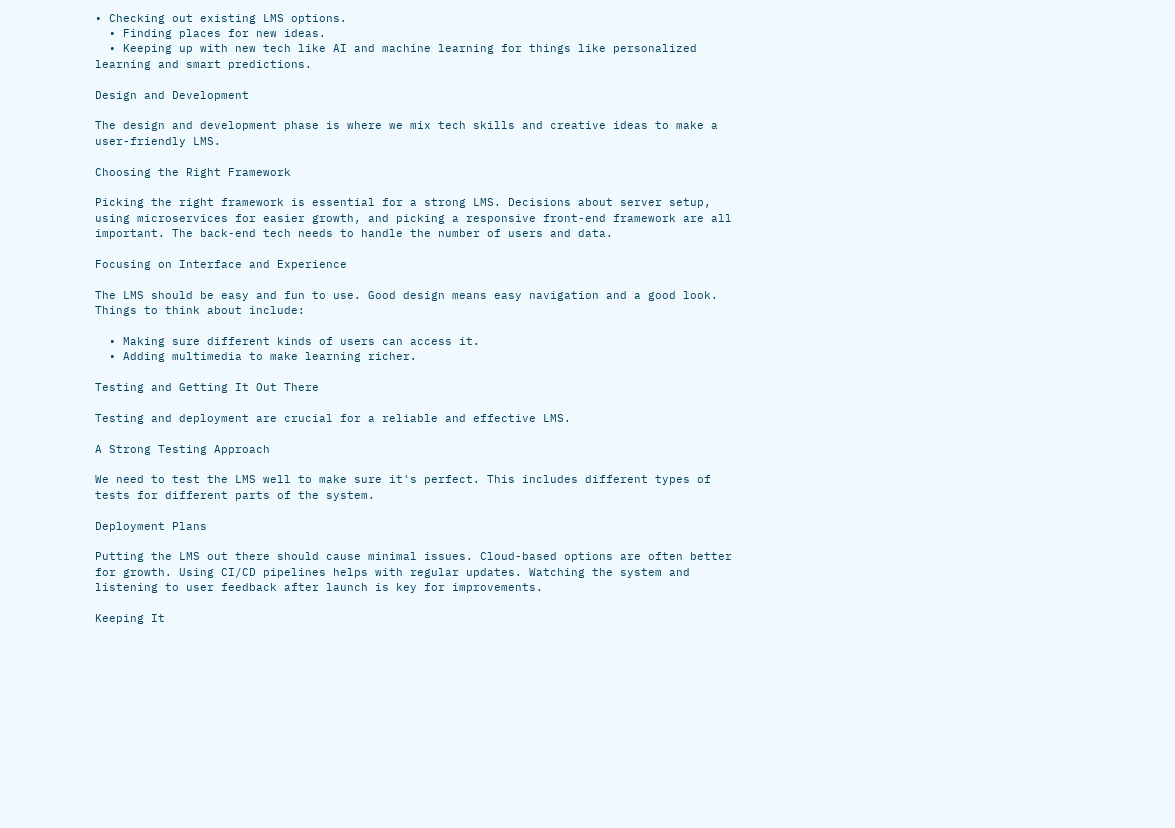• Checking out existing LMS options.
  • Finding places for new ideas.
  • Keeping up with new tech like AI and machine learning for things like personalized learning and smart predictions.

Design and Development

The design and development phase is where we mix tech skills and creative ideas to make a user-friendly LMS.

Choosing the Right Framework

Picking the right framework is essential for a strong LMS. Decisions about server setup, using microservices for easier growth, and picking a responsive front-end framework are all important. The back-end tech needs to handle the number of users and data.

Focusing on Interface and Experience

The LMS should be easy and fun to use. Good design means easy navigation and a good look. Things to think about include:

  • Making sure different kinds of users can access it.
  • Adding multimedia to make learning richer.

Testing and Getting It Out There

Testing and deployment are crucial for a reliable and effective LMS.

A Strong Testing Approach

We need to test the LMS well to make sure it's perfect. This includes different types of tests for different parts of the system.

Deployment Plans

Putting the LMS out there should cause minimal issues. Cloud-based options are often better for growth. Using CI/CD pipelines helps with regular updates. Watching the system and listening to user feedback after launch is key for improvements.

Keeping It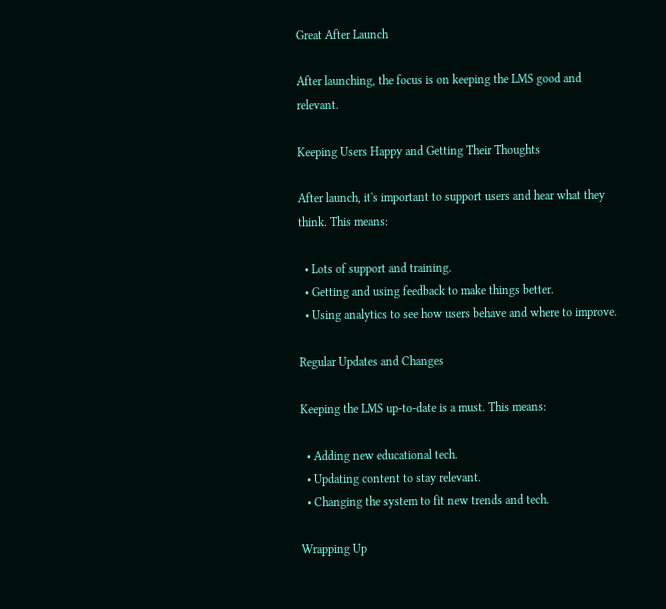Great After Launch

After launching, the focus is on keeping the LMS good and relevant.

Keeping Users Happy and Getting Their Thoughts

After launch, it's important to support users and hear what they think. This means:

  • Lots of support and training.
  • Getting and using feedback to make things better.
  • Using analytics to see how users behave and where to improve.

Regular Updates and Changes

Keeping the LMS up-to-date is a must. This means:

  • Adding new educational tech.
  • Updating content to stay relevant.
  • Changing the system to fit new trends and tech.

Wrapping Up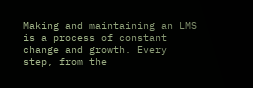Making and maintaining an LMS is a process of constant change and growth. Every step, from the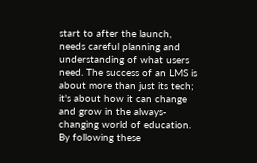start to after the launch, needs careful planning and understanding of what users need. The success of an LMS is about more than just its tech; it's about how it can change and grow in the always-changing world of education. By following these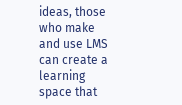ideas, those who make and use LMS can create a learning space that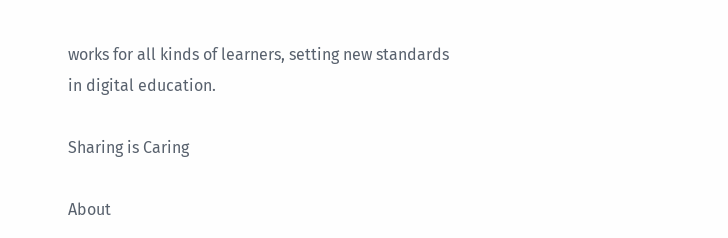works for all kinds of learners, setting new standards in digital education.

Sharing is Caring

About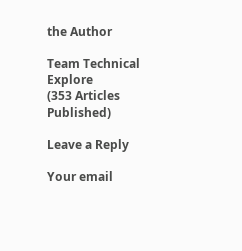the Author

Team Technical Explore
(353 Articles Published)

Leave a Reply

Your email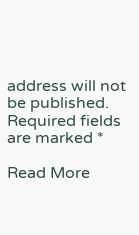address will not be published. Required fields are marked *

Read More